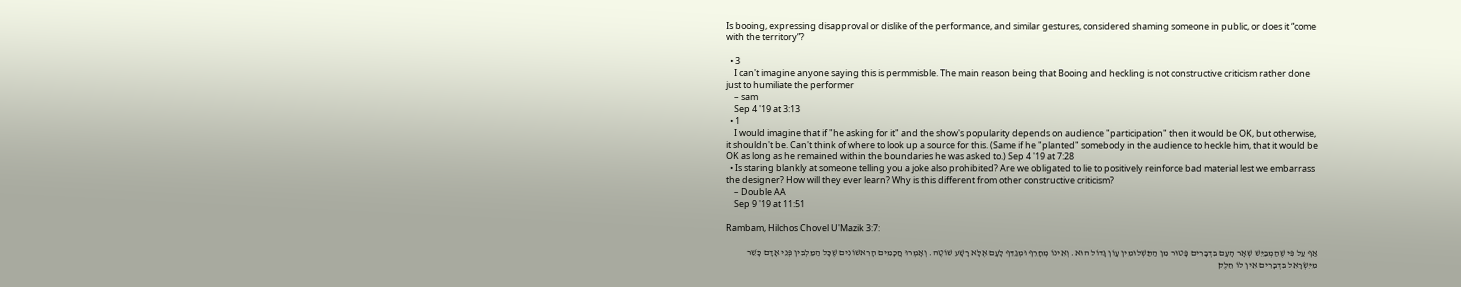Is booing, expressing disapproval or dislike of the performance, and similar gestures, considered shaming someone in public, or does it “come with the territory”?

  • 3
    I can't imagine anyone saying this is permmisble. The main reason being that Booing and heckling is not constructive criticism rather done just to humiliate the performer
    – sam
    Sep 4 '19 at 3:13
  • 1
    I would imagine that if "he asking for it" and the show's popularity depends on audience "participation" then it would be OK, but otherwise, it shouldn't be. Can't think of where to look up a source for this. (Same if he "planted" somebody in the audience to heckle him, that it would be OK as long as he remained within the boundaries he was asked to.) Sep 4 '19 at 7:28
  • Is staring blankly at someone telling you a joke also prohibited? Are we obligated to lie to positively reinforce bad material lest we embarrass the designer? How will they ever learn? Why is this different from other constructive criticism?
    – Double AA
    Sep 9 '19 at 11:51

Rambam, Hilchos Chovel U'Mazik 3:7:

אַף עַל פִּי שֶׁהַמְבַיֵּשׁ שְׁאָר הָעָם בִּדְבָרִים פָּטוּר מִן הַתַּשְׁלוּמִין עָוֹן גָּדוֹל הוּא. וְאֵינוֹ מְחָרֵף וּמְגַדֵּף לָעָם אֶלָּא רָשָׁע שׁוֹטֶה. וְאָמְרוּ חֲכָמִים הָרִאשׁוֹנִים שֶׁכָּל הַמַּלְבִּין פְּנֵי אָדָם כָּשֵׁר מִיִּשְׂרָאֵל בִּדְבָרִים אֵין לוֹ חֵלֶק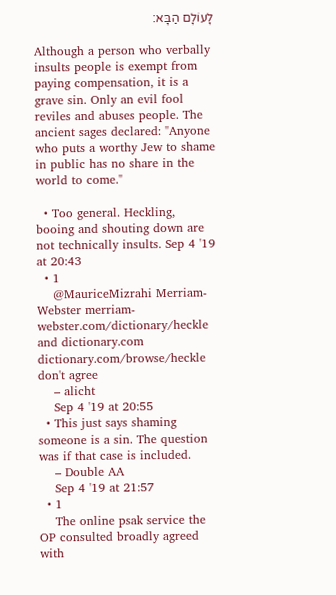לָעוֹלָם הַבָּא:

Although a person who verbally insults people is exempt from paying compensation, it is a grave sin. Only an evil fool reviles and abuses people. The ancient sages declared: "Anyone who puts a worthy Jew to shame in public has no share in the world to come."

  • Too general. Heckling, booing and shouting down are not technically insults. Sep 4 '19 at 20:43
  • 1
    @MauriceMizrahi Merriam-Webster merriam-webster.com/dictionary/heckle and dictionary.com dictionary.com/browse/heckle don't agree
    – alicht
    Sep 4 '19 at 20:55
  • This just says shaming someone is a sin. The question was if that case is included.
    – Double AA
    Sep 4 '19 at 21:57
  • 1
    The online psak service the OP consulted broadly agreed with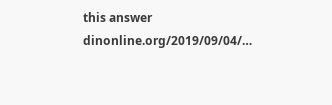this answer dinonline.org/2019/09/04/…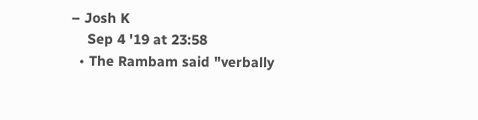– Josh K
    Sep 4 '19 at 23:58
  • The Rambam said "verbally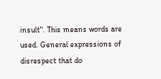insult". This means words are used. General expressions of disrespect that do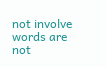not involve words are not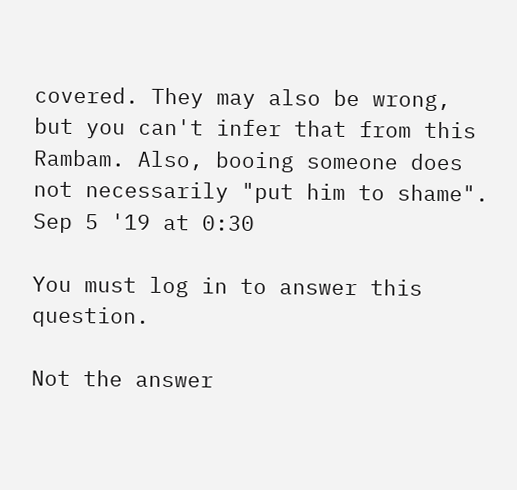covered. They may also be wrong, but you can't infer that from this Rambam. Also, booing someone does not necessarily "put him to shame". Sep 5 '19 at 0:30

You must log in to answer this question.

Not the answer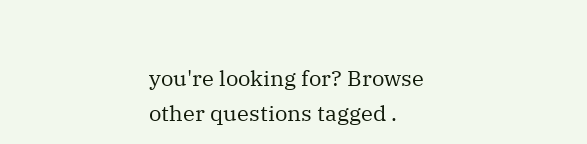you're looking for? Browse other questions tagged .